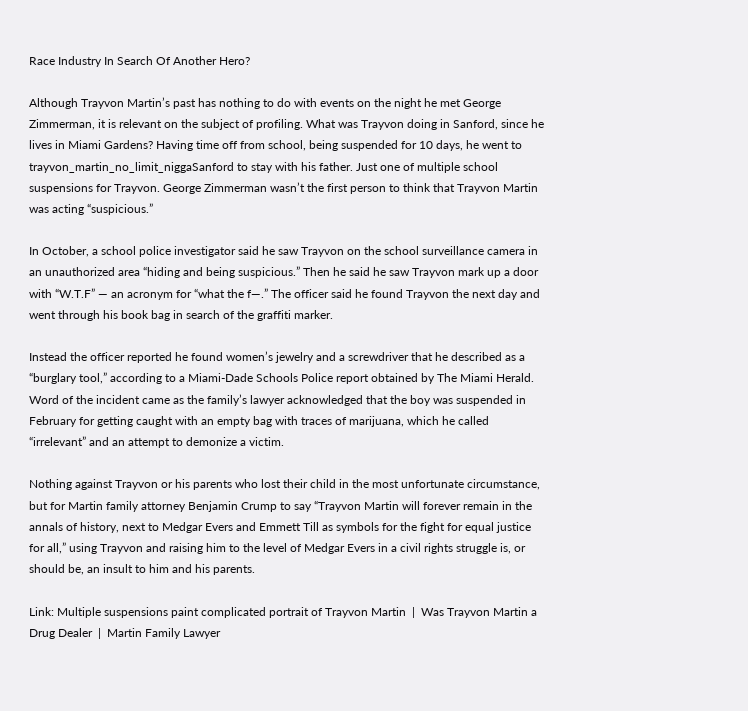Race Industry In Search Of Another Hero?

Although Trayvon Martin’s past has nothing to do with events on the night he met George Zimmerman, it is relevant on the subject of profiling. What was Trayvon doing in Sanford, since he lives in Miami Gardens? Having time off from school, being suspended for 10 days, he went to trayvon_martin_no_limit_niggaSanford to stay with his father. Just one of multiple school suspensions for Trayvon. George Zimmerman wasn’t the first person to think that Trayvon Martin was acting “suspicious.”

In October, a school police investigator said he saw Trayvon on the school surveillance camera in an unauthorized area “hiding and being suspicious.” Then he said he saw Trayvon mark up a door with “W.T.F” — an acronym for “what the f—.” The officer said he found Trayvon the next day and went through his book bag in search of the graffiti marker.

Instead the officer reported he found women’s jewelry and a screwdriver that he described as a “burglary tool,” according to a Miami-Dade Schools Police report obtained by The Miami Herald. Word of the incident came as the family’s lawyer acknowledged that the boy was suspended in February for getting caught with an empty bag with traces of marijuana, which he called “irrelevant” and an attempt to demonize a victim.

Nothing against Trayvon or his parents who lost their child in the most unfortunate circumstance, but for Martin family attorney Benjamin Crump to say “Trayvon Martin will forever remain in the annals of history, next to Medgar Evers and Emmett Till as symbols for the fight for equal justice for all,” using Trayvon and raising him to the level of Medgar Evers in a civil rights struggle is, or should be, an insult to him and his parents.

Link: Multiple suspensions paint complicated portrait of Trayvon Martin  |  Was Trayvon Martin a Drug Dealer  |  Martin Family Lawyer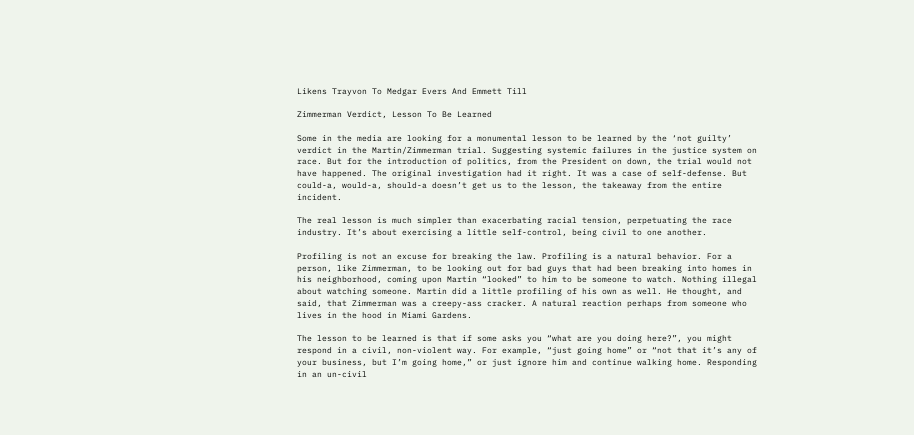Likens Trayvon To Medgar Evers And Emmett Till

Zimmerman Verdict, Lesson To Be Learned

Some in the media are looking for a monumental lesson to be learned by the ‘not guilty’ verdict in the Martin/Zimmerman trial. Suggesting systemic failures in the justice system on race. But for the introduction of politics, from the President on down, the trial would not have happened. The original investigation had it right. It was a case of self-defense. But could-a, would-a, should-a doesn’t get us to the lesson, the takeaway from the entire incident.

The real lesson is much simpler than exacerbating racial tension, perpetuating the race industry. It’s about exercising a little self-control, being civil to one another.

Profiling is not an excuse for breaking the law. Profiling is a natural behavior. For a person, like Zimmerman, to be looking out for bad guys that had been breaking into homes in his neighborhood, coming upon Martin “looked” to him to be someone to watch. Nothing illegal about watching someone. Martin did a little profiling of his own as well. He thought, and said, that Zimmerman was a creepy-ass cracker. A natural reaction perhaps from someone who lives in the hood in Miami Gardens.

The lesson to be learned is that if some asks you “what are you doing here?”, you might respond in a civil, non-violent way. For example, “just going home” or “not that it’s any of your business, but I’m going home,” or just ignore him and continue walking home. Responding in an un-civil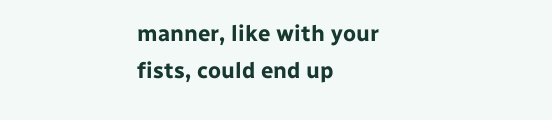manner, like with your fists, could end up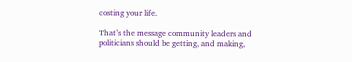costing your life.

That’s the message community leaders and politicians should be getting, and making,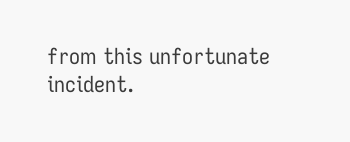from this unfortunate incident.